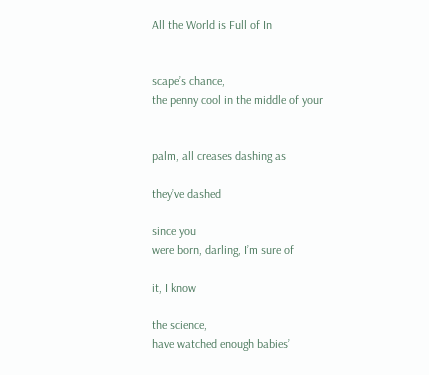All the World is Full of In


scape’s chance,
the penny cool in the middle of your


palm, all creases dashing as

they’ve dashed

since you
were born, darling, I’m sure of

it, I know

the science,
have watched enough babies’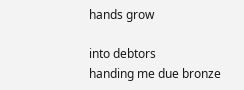hands grow

into debtors
handing me due bronze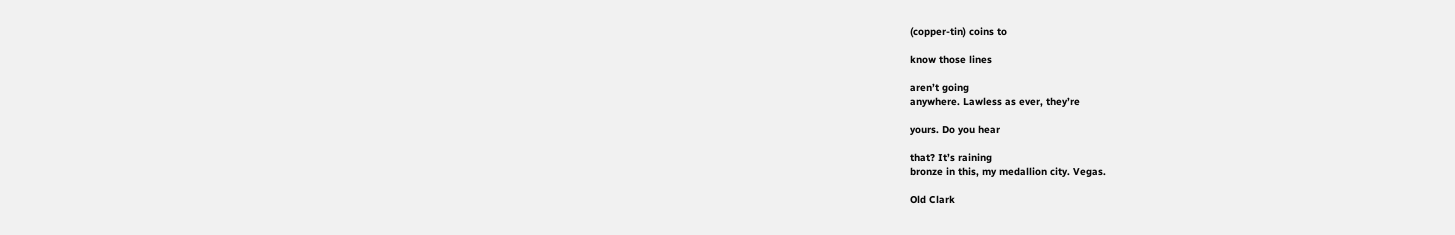(copper-tin) coins to

know those lines

aren’t going
anywhere. Lawless as ever, they’re

yours. Do you hear

that? It’s raining
bronze in this, my medallion city. Vegas.

Old Clark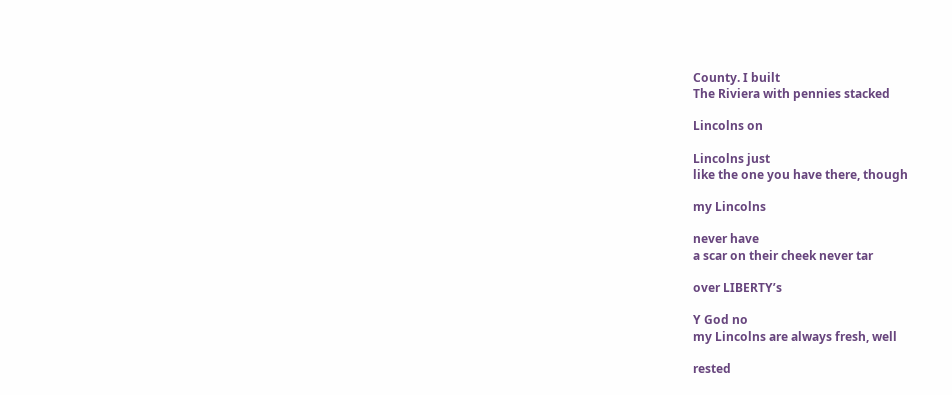County. I built
The Riviera with pennies stacked

Lincolns on

Lincolns just
like the one you have there, though

my Lincolns

never have
a scar on their cheek never tar

over LIBERTY’s

Y God no
my Lincolns are always fresh, well

rested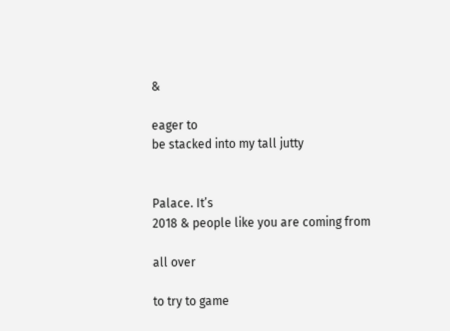&

eager to
be stacked into my tall jutty


Palace. It’s
2018 & people like you are coming from

all over

to try to game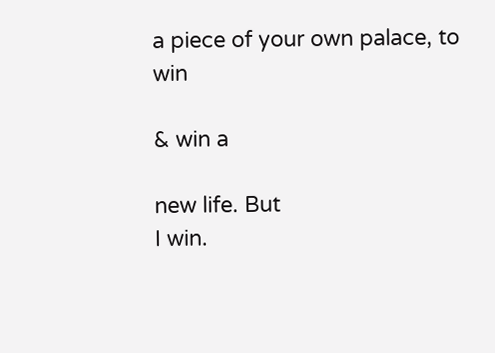a piece of your own palace, to win

& win a

new life. But
I win.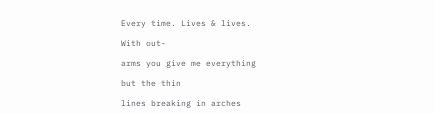Every time. Lives & lives.

With out-

arms you give me everything

but the thin

lines breaking in arches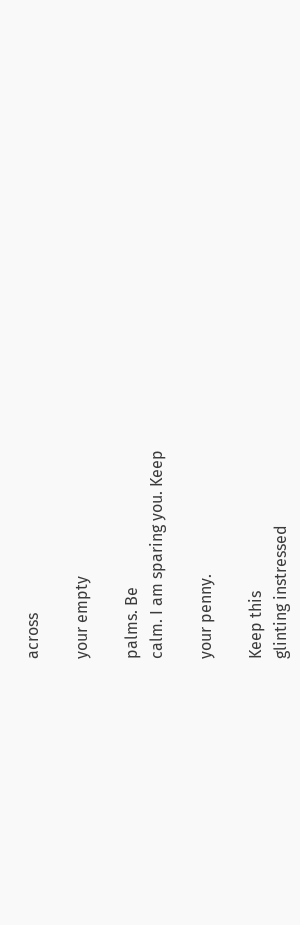across

your empty

palms. Be
calm. I am sparing you. Keep

your penny.

Keep this
glinting instressed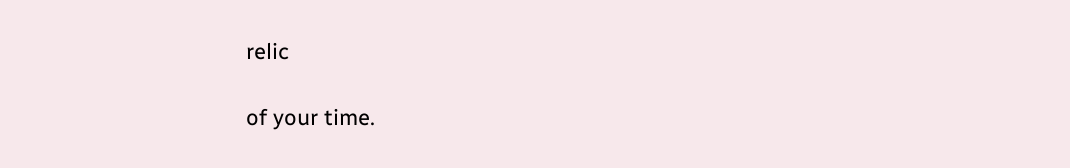relic

of your time.